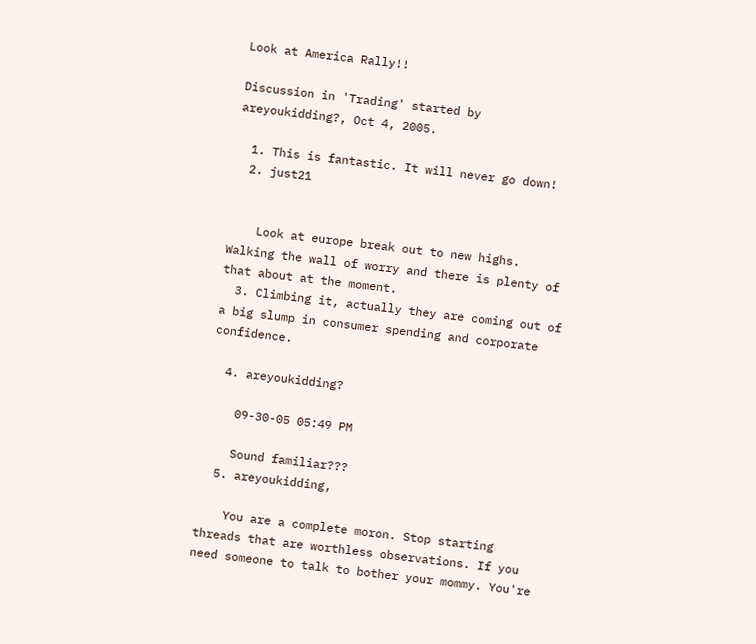Look at America Rally!!

Discussion in 'Trading' started by areyoukidding?, Oct 4, 2005.

  1. This is fantastic. It will never go down!
  2. just21


    Look at europe break out to new highs. Walking the wall of worry and there is plenty of that about at the moment.
  3. Climbing it, actually they are coming out of a big slump in consumer spending and corporate confidence.

  4. areyoukidding?

    09-30-05 05:49 PM

    Sound familiar???
  5. areyoukidding,

    You are a complete moron. Stop starting threads that are worthless observations. If you need someone to talk to bother your mommy. You're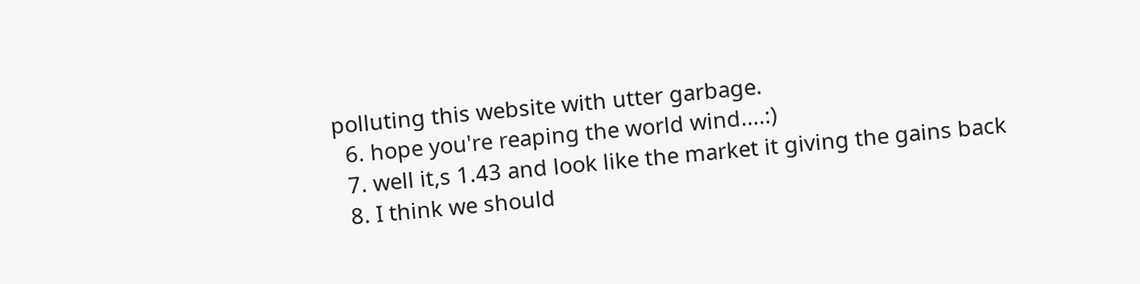polluting this website with utter garbage.
  6. hope you're reaping the world wind....:)
  7. well it,s 1.43 and look like the market it giving the gains back
  8. I think we should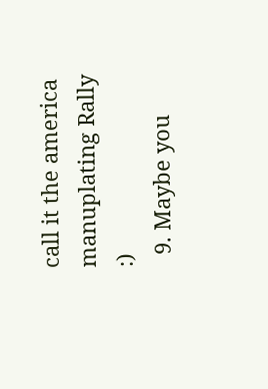call it the america manuplating Rally :)
  9. Maybe you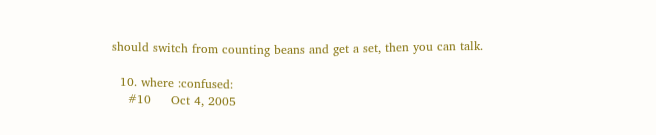should switch from counting beans and get a set, then you can talk.

  10. where :confused:
    #10     Oct 4, 2005